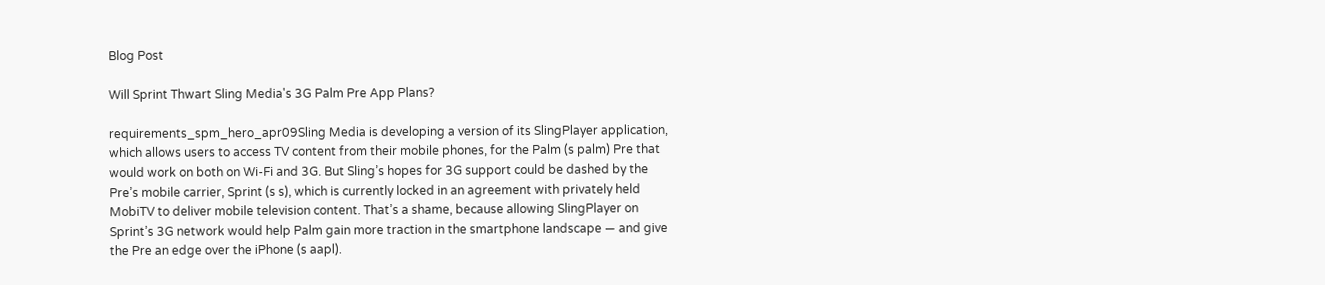Blog Post

Will Sprint Thwart Sling Media's 3G Palm Pre App Plans?

requirements_spm_hero_apr09Sling Media is developing a version of its SlingPlayer application, which allows users to access TV content from their mobile phones, for the Palm (s palm) Pre that would work on both on Wi-Fi and 3G. But Sling’s hopes for 3G support could be dashed by the Pre’s mobile carrier, Sprint (s s), which is currently locked in an agreement with privately held MobiTV to deliver mobile television content. That’s a shame, because allowing SlingPlayer on Sprint’s 3G network would help Palm gain more traction in the smartphone landscape — and give the Pre an edge over the iPhone (s aapl).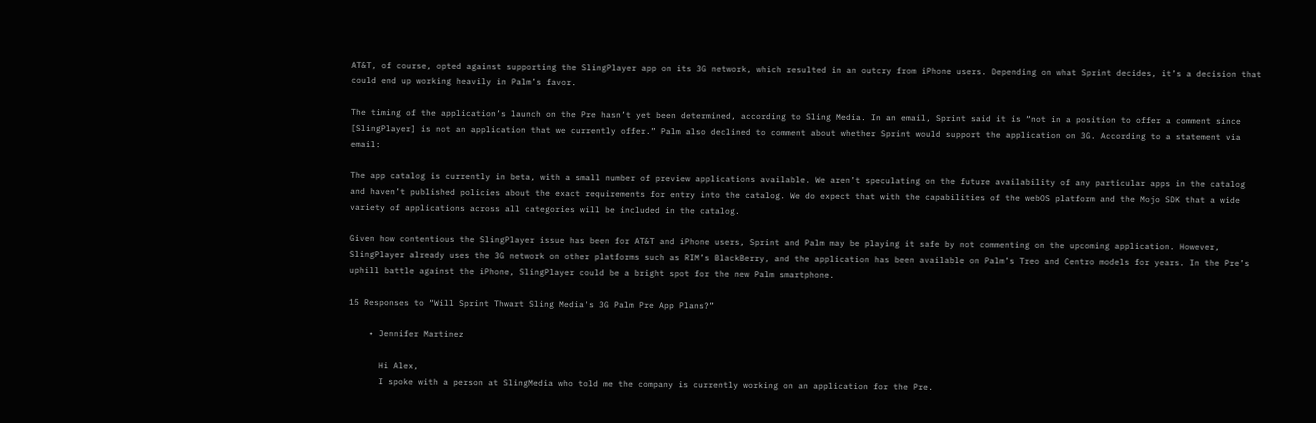AT&T, of course, opted against supporting the SlingPlayer app on its 3G network, which resulted in an outcry from iPhone users. Depending on what Sprint decides, it’s a decision that could end up working heavily in Palm’s favor.

The timing of the application’s launch on the Pre hasn’t yet been determined, according to Sling Media. In an email, Sprint said it is “not in a position to offer a comment since [SlingPlayer] is not an application that we currently offer.” Palm also declined to comment about whether Sprint would support the application on 3G. According to a statement via email:

The app catalog is currently in beta, with a small number of preview applications available. We aren’t speculating on the future availability of any particular apps in the catalog and haven’t published policies about the exact requirements for entry into the catalog. We do expect that with the capabilities of the webOS platform and the Mojo SDK that a wide variety of applications across all categories will be included in the catalog.

Given how contentious the SlingPlayer issue has been for AT&T and iPhone users, Sprint and Palm may be playing it safe by not commenting on the upcoming application. However, SlingPlayer already uses the 3G network on other platforms such as RIM’s BlackBerry, and the application has been available on Palm’s Treo and Centro models for years. In the Pre’s uphill battle against the iPhone, SlingPlayer could be a bright spot for the new Palm smartphone.

15 Responses to “Will Sprint Thwart Sling Media's 3G Palm Pre App Plans?”

    • Jennifer Martinez

      Hi Alex,
      I spoke with a person at SlingMedia who told me the company is currently working on an application for the Pre.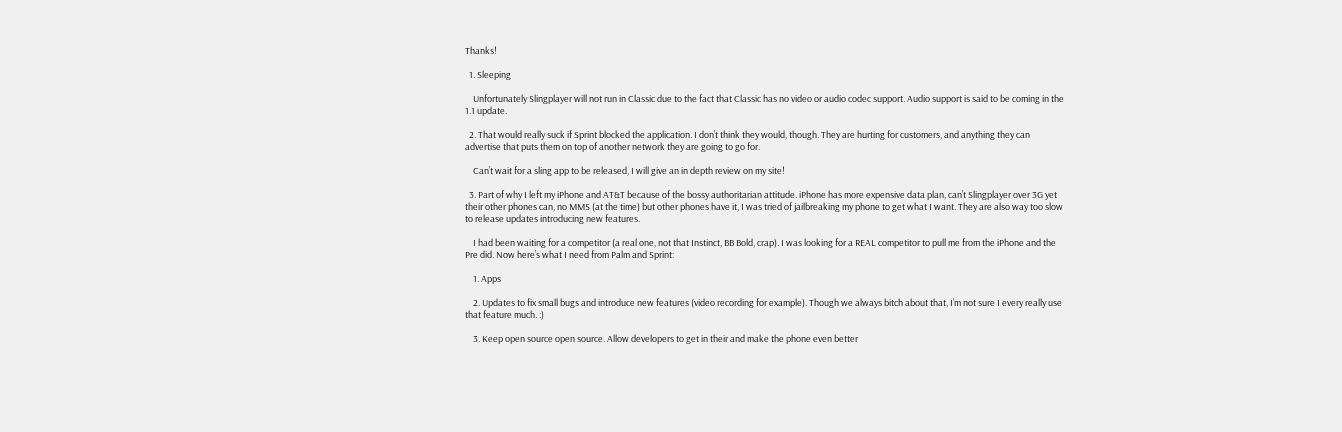Thanks!

  1. Sleeping

    Unfortunately Slingplayer will not run in Classic due to the fact that Classic has no video or audio codec support. Audio support is said to be coming in the 1.1 update.

  2. That would really suck if Sprint blocked the application. I don’t think they would, though. They are hurting for customers, and anything they can advertise that puts them on top of another network they are going to go for.

    Can’t wait for a sling app to be released, I will give an in depth review on my site!

  3. Part of why I left my iPhone and AT&T because of the bossy authoritarian attitude. iPhone has more expensive data plan, can’t Slingplayer over 3G yet their other phones can, no MMS (at the time) but other phones have it, I was tried of jailbreaking my phone to get what I want. They are also way too slow to release updates introducing new features.

    I had been waiting for a competitor (a real one, not that Instinct, BB Bold, crap). I was looking for a REAL competitor to pull me from the iPhone and the Pre did. Now here’s what I need from Palm and Sprint:

    1. Apps

    2. Updates to fix small bugs and introduce new features (video recording for example). Though we always bitch about that, I’m not sure I every really use that feature much. :)

    3. Keep open source open source. Allow developers to get in their and make the phone even better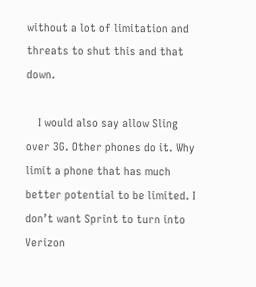without a lot of limitation and threats to shut this and that down.

    I would also say allow Sling over 3G. Other phones do it. Why limit a phone that has much better potential to be limited. I don’t want Sprint to turn into Verizon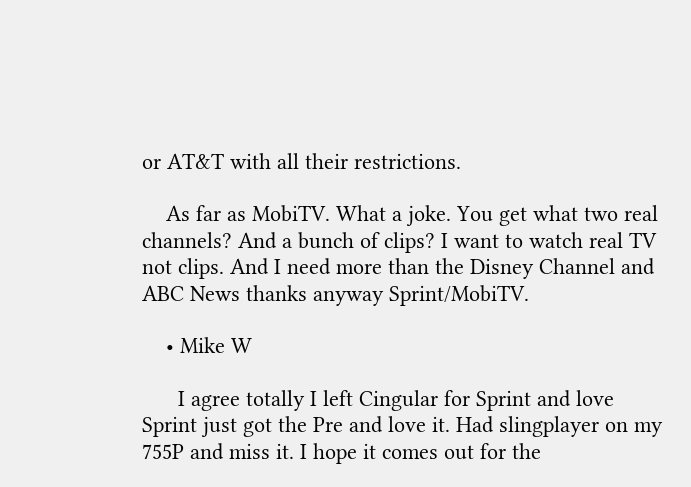or AT&T with all their restrictions.

    As far as MobiTV. What a joke. You get what two real channels? And a bunch of clips? I want to watch real TV not clips. And I need more than the Disney Channel and ABC News thanks anyway Sprint/MobiTV.

    • Mike W

      I agree totally I left Cingular for Sprint and love Sprint just got the Pre and love it. Had slingplayer on my 755P and miss it. I hope it comes out for the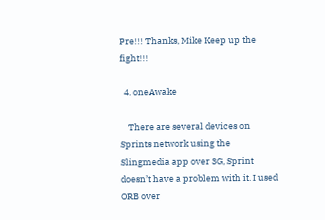Pre!!! Thanks, Mike Keep up the fight!!!

  4. oneAwake

    There are several devices on Sprints network using the Slingmedia app over 3G, Sprint doesn’t have a problem with it. I used ORB over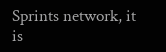Sprints network, it is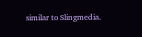similar to Slingmedia.